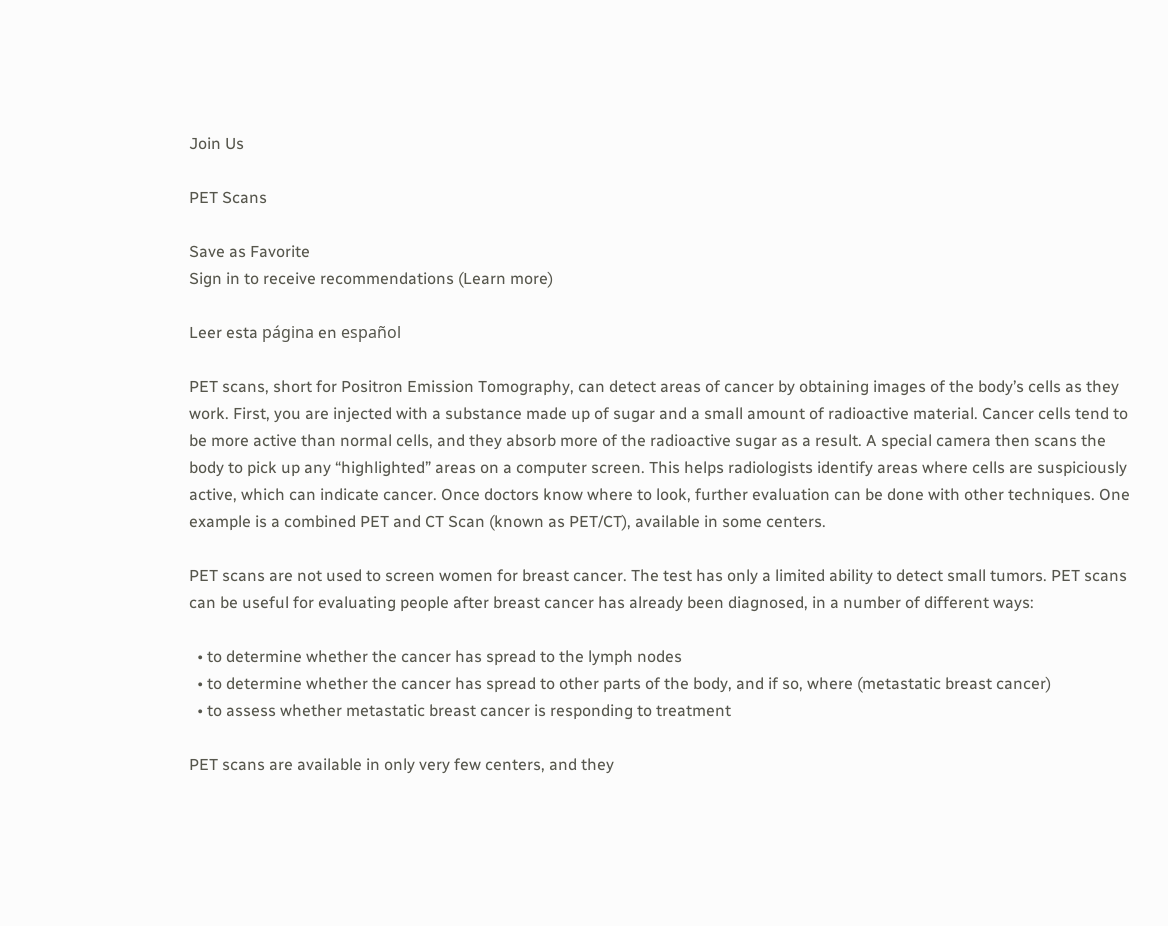Join Us

PET Scans

Save as Favorite
Sign in to receive recommendations (Learn more)

Leer esta página en español

PET scans, short for Positron Emission Tomography, can detect areas of cancer by obtaining images of the body’s cells as they work. First, you are injected with a substance made up of sugar and a small amount of radioactive material. Cancer cells tend to be more active than normal cells, and they absorb more of the radioactive sugar as a result. A special camera then scans the body to pick up any “highlighted” areas on a computer screen. This helps radiologists identify areas where cells are suspiciously active, which can indicate cancer. Once doctors know where to look, further evaluation can be done with other techniques. One example is a combined PET and CT Scan (known as PET/CT), available in some centers.

PET scans are not used to screen women for breast cancer. The test has only a limited ability to detect small tumors. PET scans can be useful for evaluating people after breast cancer has already been diagnosed, in a number of different ways:

  • to determine whether the cancer has spread to the lymph nodes
  • to determine whether the cancer has spread to other parts of the body, and if so, where (metastatic breast cancer)
  • to assess whether metastatic breast cancer is responding to treatment

PET scans are available in only very few centers, and they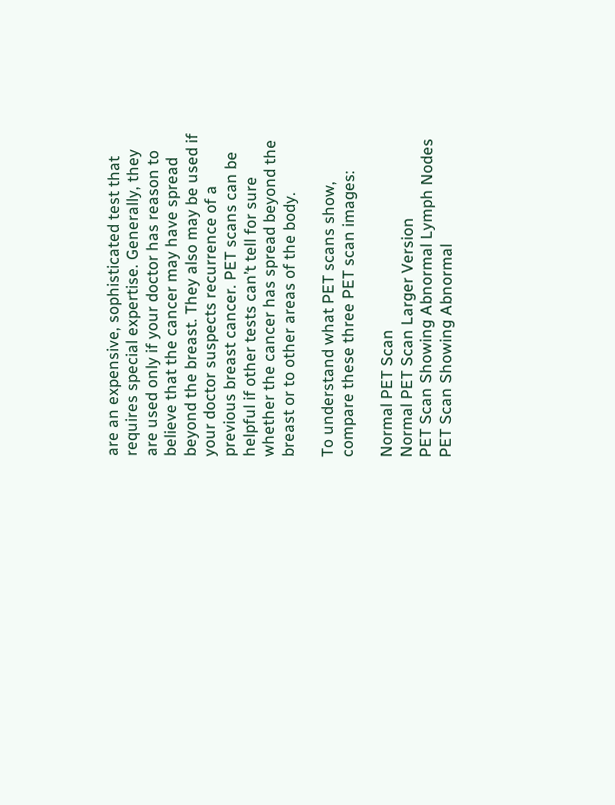are an expensive, sophisticated test that requires special expertise. Generally, they are used only if your doctor has reason to believe that the cancer may have spread beyond the breast. They also may be used if your doctor suspects recurrence of a previous breast cancer. PET scans can be helpful if other tests can’t tell for sure whether the cancer has spread beyond the breast or to other areas of the body.

To understand what PET scans show, compare these three PET scan images:

Normal PET Scan
Normal PET Scan Larger Version
PET Scan Showing Abnormal Lymph Nodes
PET Scan Showing Abnormal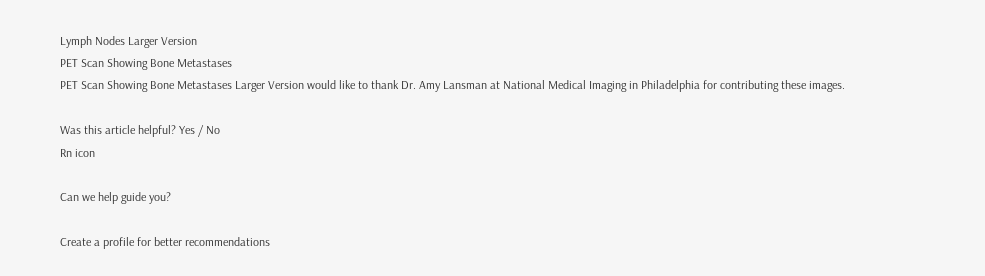Lymph Nodes Larger Version
PET Scan Showing Bone Metastases
PET Scan Showing Bone Metastases Larger Version would like to thank Dr. Amy Lansman at National Medical Imaging in Philadelphia for contributing these images.

Was this article helpful? Yes / No
Rn icon

Can we help guide you?

Create a profile for better recommendations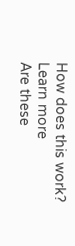How does this work? Learn more
Are these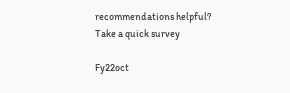recommendations helpful? Take a quick survey

Fy22oct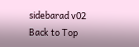sidebarad v02
Back to Top